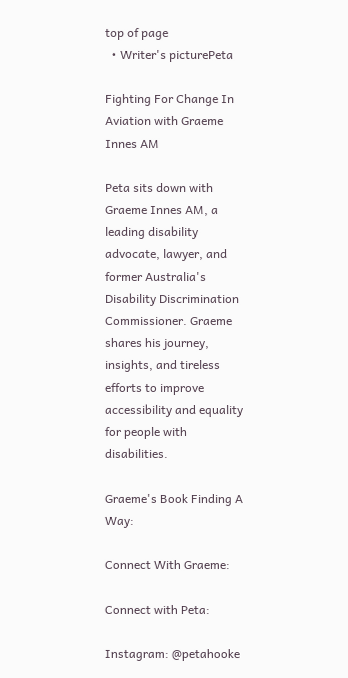top of page
  • Writer's picturePeta

Fighting For Change In Aviation with Graeme Innes AM

Peta sits down with Graeme Innes AM, a leading disability advocate, lawyer, and former Australia's Disability Discrimination Commissioner. Graeme shares his journey, insights, and tireless efforts to improve accessibility and equality for people with disabilities.

Graeme's Book Finding A Way:

Connect With Graeme:

Connect with Peta:

Instagram: @petahooke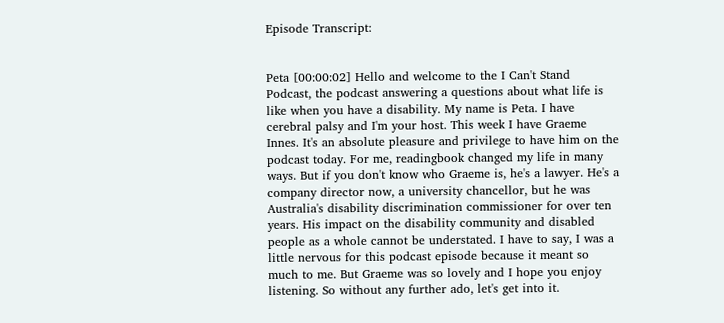Episode Transcript:


Peta [00:00:02] Hello and welcome to the I Can't Stand Podcast, the podcast answering a questions about what life is like when you have a disability. My name is Peta. I have cerebral palsy and I'm your host. This week I have Graeme Innes. It's an absolute pleasure and privilege to have him on the podcast today. For me, readingbook changed my life in many ways. But if you don't know who Graeme is, he's a lawyer. He's a company director now, a university chancellor, but he was Australia's disability discrimination commissioner for over ten years. His impact on the disability community and disabled people as a whole cannot be understated. I have to say, I was a little nervous for this podcast episode because it meant so much to me. But Graeme was so lovely and I hope you enjoy listening. So without any further ado, let's get into it.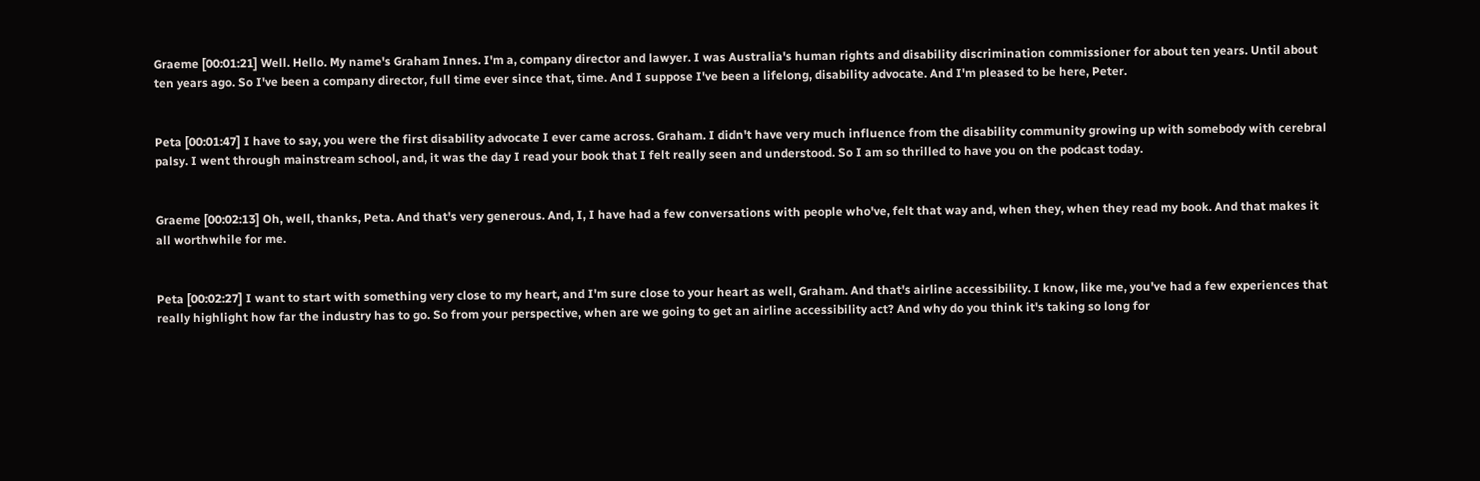Graeme [00:01:21] Well. Hello. My name's Graham Innes. I'm a, company director and lawyer. I was Australia's human rights and disability discrimination commissioner for about ten years. Until about ten years ago. So I've been a company director, full time ever since that, time. And I suppose I've been a lifelong, disability advocate. And I'm pleased to be here, Peter.


Peta [00:01:47] I have to say, you were the first disability advocate I ever came across. Graham. I didn't have very much influence from the disability community growing up with somebody with cerebral palsy. I went through mainstream school, and, it was the day I read your book that I felt really seen and understood. So I am so thrilled to have you on the podcast today.


Graeme [00:02:13] Oh, well, thanks, Peta. And that's very generous. And, I, I have had a few conversations with people who've, felt that way and, when they, when they read my book. And that makes it all worthwhile for me.


Peta [00:02:27] I want to start with something very close to my heart, and I'm sure close to your heart as well, Graham. And that's airline accessibility. I know, like me, you've had a few experiences that really highlight how far the industry has to go. So from your perspective, when are we going to get an airline accessibility act? And why do you think it's taking so long for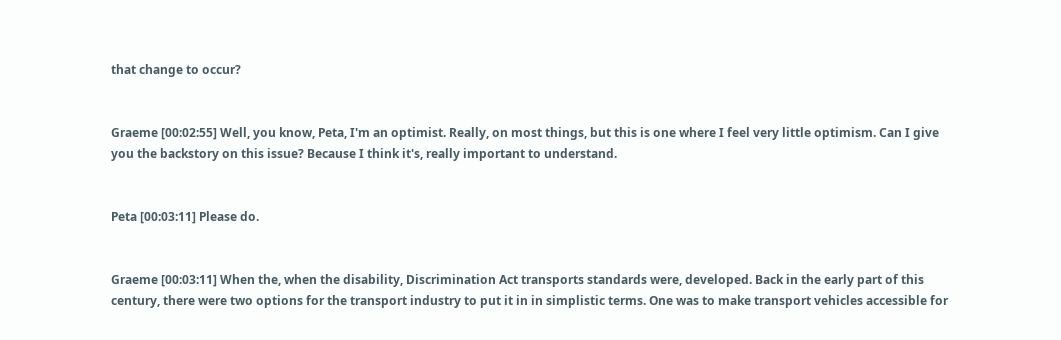that change to occur?


Graeme [00:02:55] Well, you know, Peta, I'm an optimist. Really, on most things, but this is one where I feel very little optimism. Can I give you the backstory on this issue? Because I think it's, really important to understand.


Peta [00:03:11] Please do.


Graeme [00:03:11] When the, when the disability, Discrimination Act transports standards were, developed. Back in the early part of this century, there were two options for the transport industry to put it in in simplistic terms. One was to make transport vehicles accessible for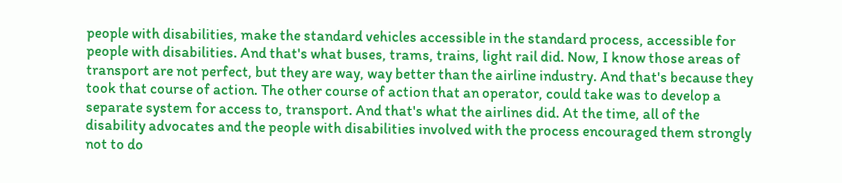people with disabilities, make the standard vehicles accessible in the standard process, accessible for people with disabilities. And that's what buses, trams, trains, light rail did. Now, I know those areas of transport are not perfect, but they are way, way better than the airline industry. And that's because they took that course of action. The other course of action that an operator, could take was to develop a separate system for access to, transport. And that's what the airlines did. At the time, all of the disability advocates and the people with disabilities involved with the process encouraged them strongly not to do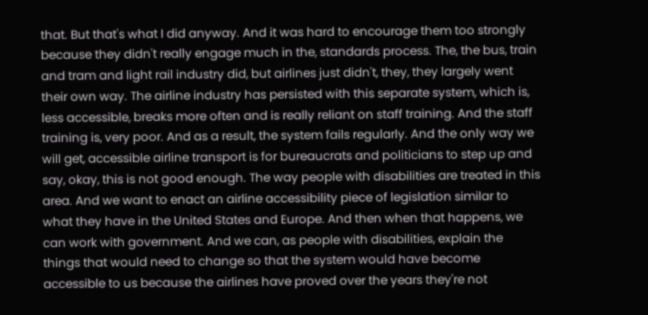that. But that's what I did anyway. And it was hard to encourage them too strongly because they didn't really engage much in the, standards process. The, the bus, train and tram and light rail industry did, but airlines just didn't, they, they largely went their own way. The airline industry has persisted with this separate system, which is, less accessible, breaks more often and is really reliant on staff training. And the staff training is, very poor. And as a result, the system fails regularly. And the only way we will get, accessible airline transport is for bureaucrats and politicians to step up and say, okay, this is not good enough. The way people with disabilities are treated in this area. And we want to enact an airline accessibility piece of legislation similar to what they have in the United States and Europe. And then when that happens, we can work with government. And we can, as people with disabilities, explain the things that would need to change so that the system would have become accessible to us because the airlines have proved over the years they're not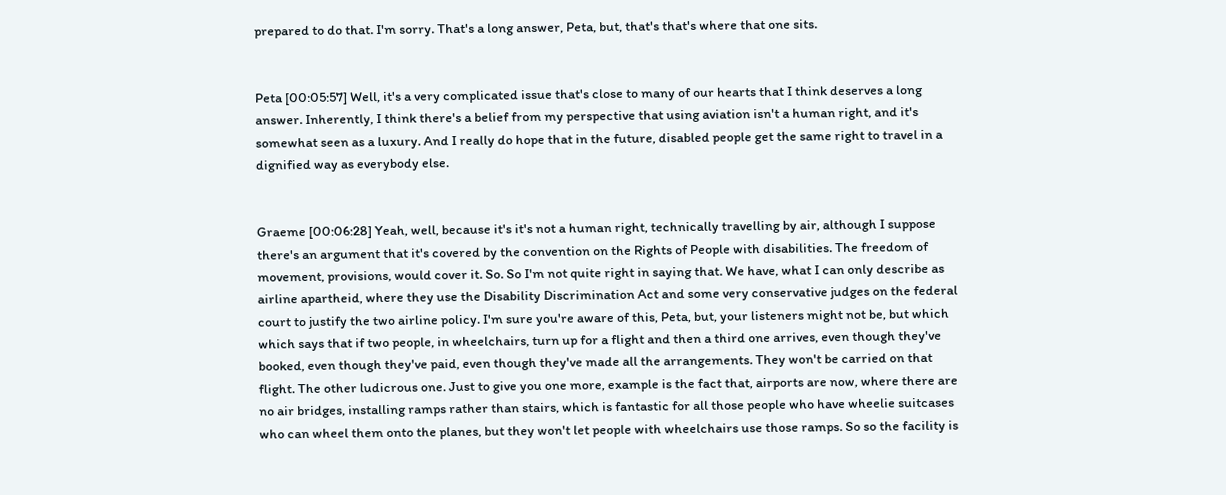prepared to do that. I'm sorry. That's a long answer, Peta, but, that's that's where that one sits.


Peta [00:05:57] Well, it's a very complicated issue that's close to many of our hearts that I think deserves a long answer. Inherently, I think there's a belief from my perspective that using aviation isn't a human right, and it's somewhat seen as a luxury. And I really do hope that in the future, disabled people get the same right to travel in a dignified way as everybody else.


Graeme [00:06:28] Yeah, well, because it's it's not a human right, technically travelling by air, although I suppose there's an argument that it's covered by the convention on the Rights of People with disabilities. The freedom of movement, provisions, would cover it. So. So I'm not quite right in saying that. We have, what I can only describe as airline apartheid, where they use the Disability Discrimination Act and some very conservative judges on the federal court to justify the two airline policy. I'm sure you're aware of this, Peta, but, your listeners might not be, but which which says that if two people, in wheelchairs, turn up for a flight and then a third one arrives, even though they've booked, even though they've paid, even though they've made all the arrangements. They won't be carried on that flight. The other ludicrous one. Just to give you one more, example is the fact that, airports are now, where there are no air bridges, installing ramps rather than stairs, which is fantastic for all those people who have wheelie suitcases who can wheel them onto the planes, but they won't let people with wheelchairs use those ramps. So so the facility is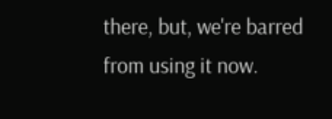there, but, we're barred from using it now.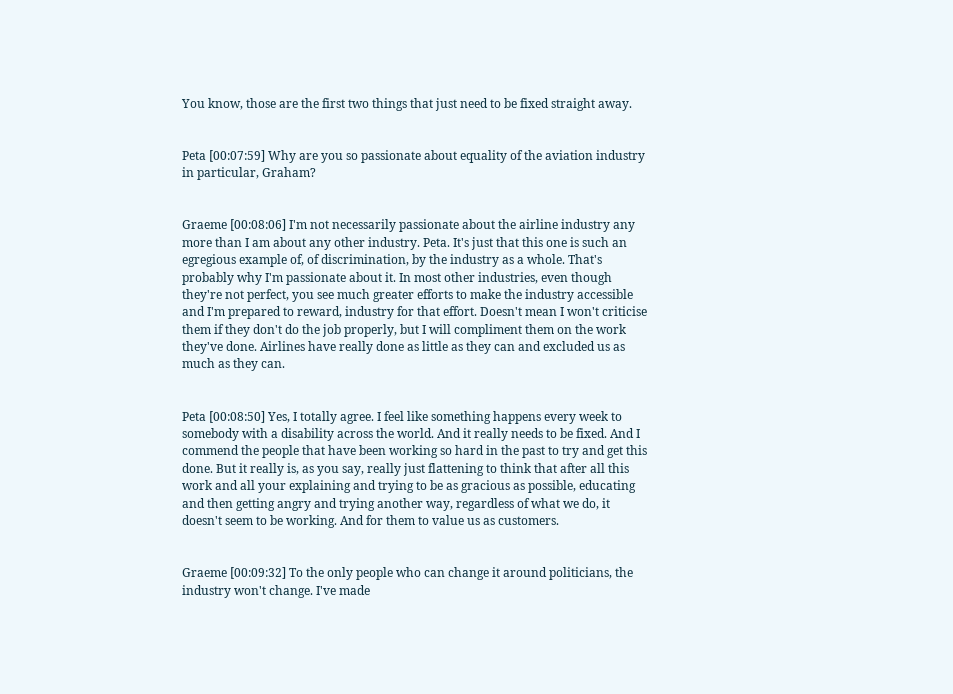You know, those are the first two things that just need to be fixed straight away.


Peta [00:07:59] Why are you so passionate about equality of the aviation industry in particular, Graham?


Graeme [00:08:06] I'm not necessarily passionate about the airline industry any more than I am about any other industry. Peta. It's just that this one is such an egregious example of, of discrimination, by the industry as a whole. That's probably why I'm passionate about it. In most other industries, even though they're not perfect, you see much greater efforts to make the industry accessible and I'm prepared to reward, industry for that effort. Doesn't mean I won't criticise them if they don't do the job properly, but I will compliment them on the work they've done. Airlines have really done as little as they can and excluded us as much as they can.


Peta [00:08:50] Yes, I totally agree. I feel like something happens every week to somebody with a disability across the world. And it really needs to be fixed. And I commend the people that have been working so hard in the past to try and get this done. But it really is, as you say, really just flattening to think that after all this work and all your explaining and trying to be as gracious as possible, educating and then getting angry and trying another way, regardless of what we do, it doesn't seem to be working. And for them to value us as customers.


Graeme [00:09:32] To the only people who can change it around politicians, the industry won't change. I've made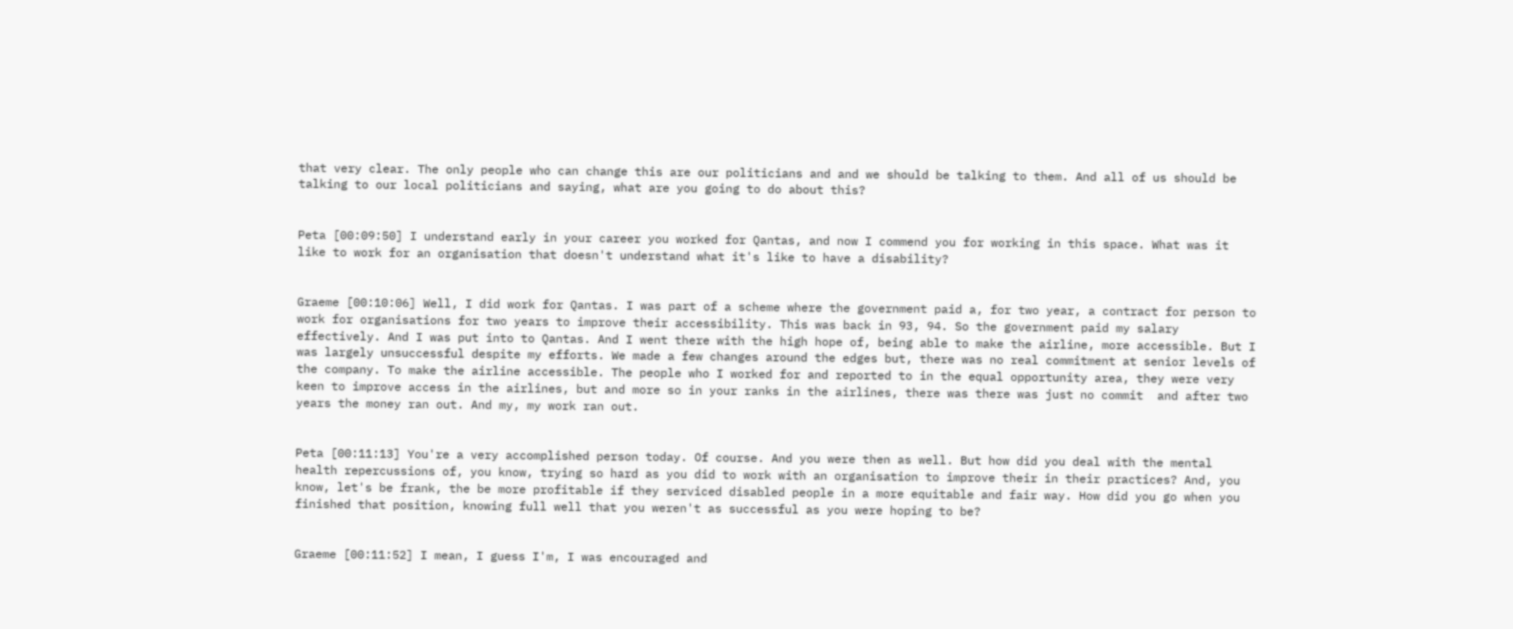that very clear. The only people who can change this are our politicians and and we should be talking to them. And all of us should be talking to our local politicians and saying, what are you going to do about this?


Peta [00:09:50] I understand early in your career you worked for Qantas, and now I commend you for working in this space. What was it like to work for an organisation that doesn't understand what it's like to have a disability?


Graeme [00:10:06] Well, I did work for Qantas. I was part of a scheme where the government paid a, for two year, a contract for person to work for organisations for two years to improve their accessibility. This was back in 93, 94. So the government paid my salary effectively. And I was put into to Qantas. And I went there with the high hope of, being able to make the airline, more accessible. But I was largely unsuccessful despite my efforts. We made a few changes around the edges but, there was no real commitment at senior levels of the company. To make the airline accessible. The people who I worked for and reported to in the equal opportunity area, they were very keen to improve access in the airlines, but and more so in your ranks in the airlines, there was there was just no commit  and after two years the money ran out. And my, my work ran out.


Peta [00:11:13] You're a very accomplished person today. Of course. And you were then as well. But how did you deal with the mental health repercussions of, you know, trying so hard as you did to work with an organisation to improve their in their practices? And, you know, let's be frank, the be more profitable if they serviced disabled people in a more equitable and fair way. How did you go when you finished that position, knowing full well that you weren't as successful as you were hoping to be?


Graeme [00:11:52] I mean, I guess I'm, I was encouraged and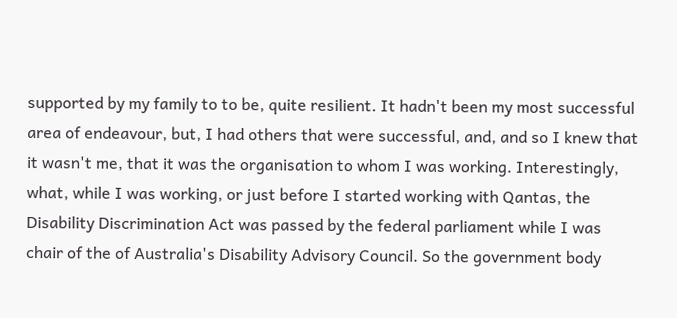supported by my family to to be, quite resilient. It hadn't been my most successful area of endeavour, but, I had others that were successful, and, and so I knew that it wasn't me, that it was the organisation to whom I was working. Interestingly, what, while I was working, or just before I started working with Qantas, the Disability Discrimination Act was passed by the federal parliament while I was chair of the of Australia's Disability Advisory Council. So the government body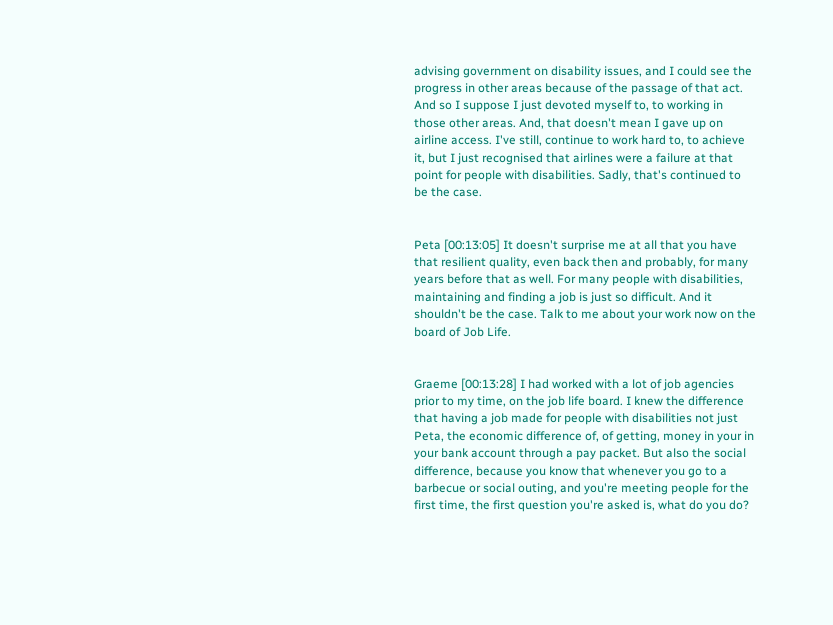advising government on disability issues, and I could see the progress in other areas because of the passage of that act. And so I suppose I just devoted myself to, to working in those other areas. And, that doesn't mean I gave up on airline access. I've still, continue to work hard to, to achieve it, but I just recognised that airlines were a failure at that point for people with disabilities. Sadly, that's continued to be the case.


Peta [00:13:05] It doesn't surprise me at all that you have that resilient quality, even back then and probably, for many years before that as well. For many people with disabilities, maintaining and finding a job is just so difficult. And it shouldn't be the case. Talk to me about your work now on the board of Job Life.


Graeme [00:13:28] I had worked with a lot of job agencies prior to my time, on the job life board. I knew the difference that having a job made for people with disabilities not just Peta, the economic difference of, of getting, money in your in your bank account through a pay packet. But also the social difference, because you know that whenever you go to a barbecue or social outing, and you're meeting people for the first time, the first question you're asked is, what do you do?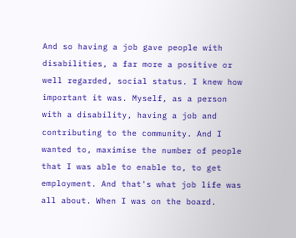And so having a job gave people with disabilities, a far more a positive or well regarded, social status. I knew how important it was. Myself, as a person with a disability, having a job and contributing to the community. And I wanted to, maximise the number of people that I was able to enable to, to get employment. And that's what job life was all about. When I was on the board.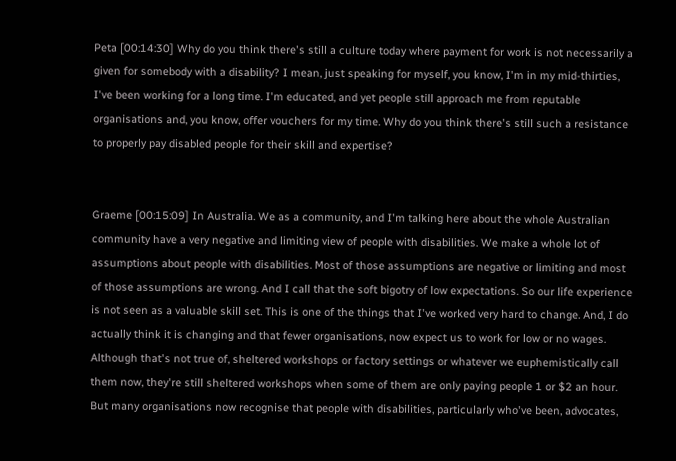Peta [00:14:30] Why do you think there's still a culture today where payment for work is not necessarily a given for somebody with a disability? I mean, just speaking for myself, you know, I'm in my mid-thirties, I've been working for a long time. I'm educated, and yet people still approach me from reputable organisations and, you know, offer vouchers for my time. Why do you think there's still such a resistance to properly pay disabled people for their skill and expertise?


Graeme [00:15:09] In Australia. We as a community, and I'm talking here about the whole Australian community have a very negative and limiting view of people with disabilities. We make a whole lot of assumptions about people with disabilities. Most of those assumptions are negative or limiting and most of those assumptions are wrong. And I call that the soft bigotry of low expectations. So our life experience is not seen as a valuable skill set. This is one of the things that I've worked very hard to change. And, I do actually think it is changing and that fewer organisations, now expect us to work for low or no wages. Although that's not true of, sheltered workshops or factory settings or whatever we euphemistically call them now, they're still sheltered workshops when some of them are only paying people 1 or $2 an hour. But many organisations now recognise that people with disabilities, particularly who've been, advocates,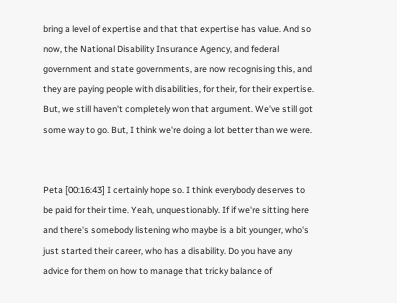bring a level of expertise and that that expertise has value. And so now, the National Disability Insurance Agency, and federal government and state governments, are now recognising this, and they are paying people with disabilities, for their, for their expertise. But, we still haven't completely won that argument. We've still got some way to go. But, I think we're doing a lot better than we were.


Peta [00:16:43] I certainly hope so. I think everybody deserves to be paid for their time. Yeah, unquestionably. If if we're sitting here and there's somebody listening who maybe is a bit younger, who's just started their career, who has a disability. Do you have any advice for them on how to manage that tricky balance of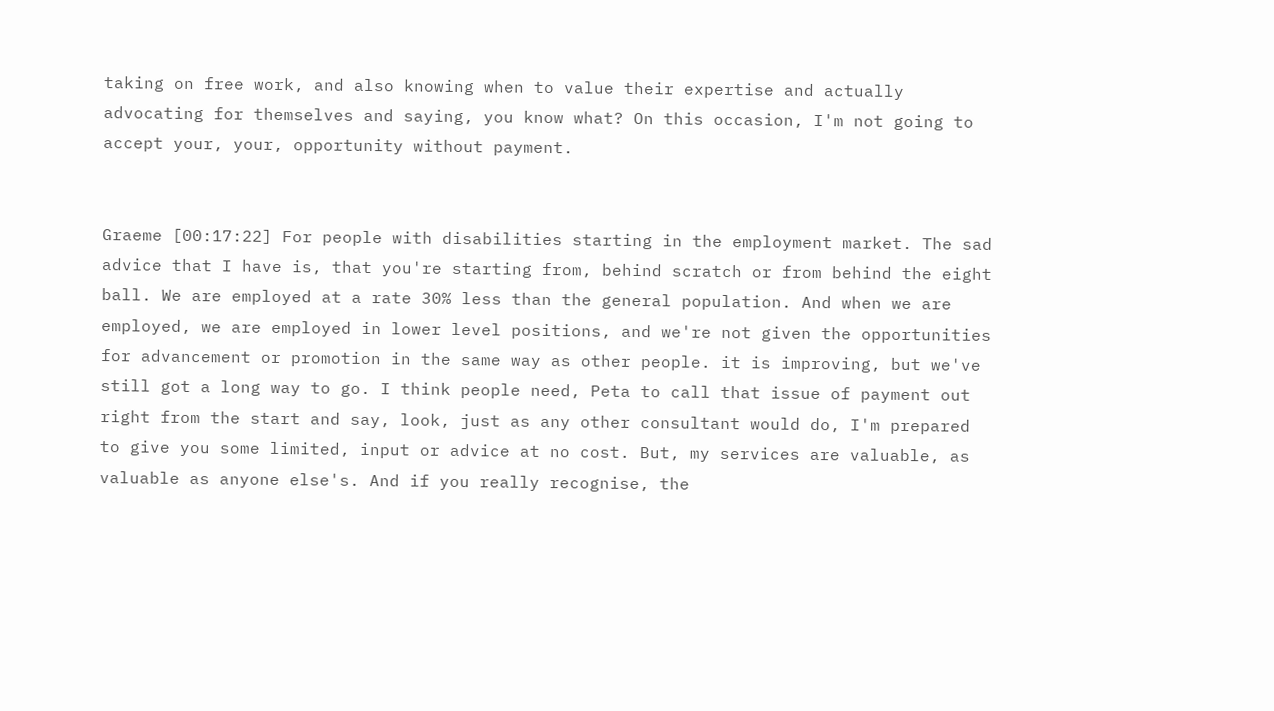taking on free work, and also knowing when to value their expertise and actually advocating for themselves and saying, you know what? On this occasion, I'm not going to accept your, your, opportunity without payment.


Graeme [00:17:22] For people with disabilities starting in the employment market. The sad advice that I have is, that you're starting from, behind scratch or from behind the eight ball. We are employed at a rate 30% less than the general population. And when we are employed, we are employed in lower level positions, and we're not given the opportunities for advancement or promotion in the same way as other people. it is improving, but we've still got a long way to go. I think people need, Peta to call that issue of payment out right from the start and say, look, just as any other consultant would do, I'm prepared to give you some limited, input or advice at no cost. But, my services are valuable, as valuable as anyone else's. And if you really recognise, the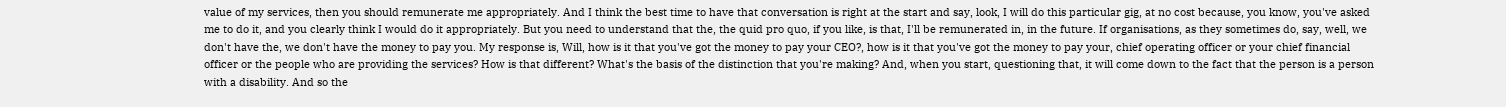value of my services, then you should remunerate me appropriately. And I think the best time to have that conversation is right at the start and say, look, I will do this particular gig, at no cost because, you know, you've asked me to do it, and you clearly think I would do it appropriately. But you need to understand that the, the quid pro quo, if you like, is that, I'll be remunerated in, in the future. If organisations, as they sometimes do, say, well, we don't have the, we don't have the money to pay you. My response is, Will, how is it that you've got the money to pay your CEO?, how is it that you've got the money to pay your, chief operating officer or your chief financial officer or the people who are providing the services? How is that different? What's the basis of the distinction that you're making? And, when you start, questioning that, it will come down to the fact that the person is a person with a disability. And so the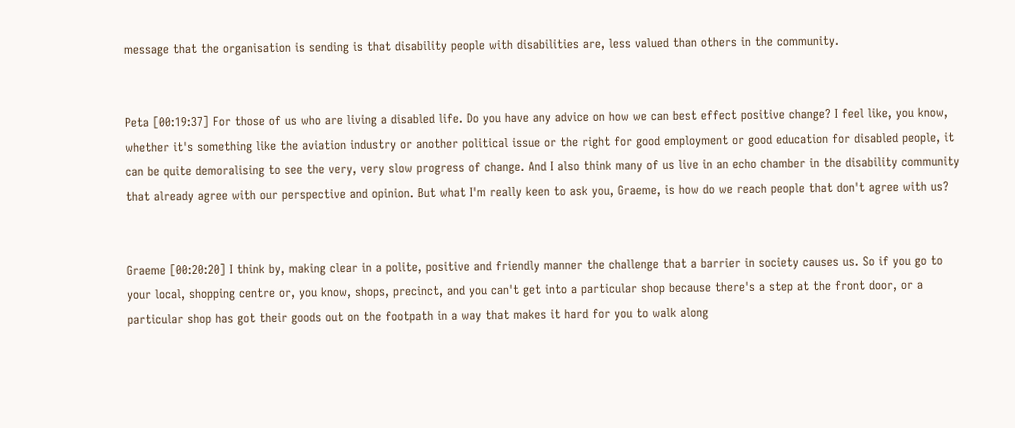message that the organisation is sending is that disability people with disabilities are, less valued than others in the community.


Peta [00:19:37] For those of us who are living a disabled life. Do you have any advice on how we can best effect positive change? I feel like, you know, whether it's something like the aviation industry or another political issue or the right for good employment or good education for disabled people, it can be quite demoralising to see the very, very slow progress of change. And I also think many of us live in an echo chamber in the disability community that already agree with our perspective and opinion. But what I'm really keen to ask you, Graeme, is how do we reach people that don't agree with us?


Graeme [00:20:20] I think by, making clear in a polite, positive and friendly manner the challenge that a barrier in society causes us. So if you go to your local, shopping centre or, you know, shops, precinct, and you can't get into a particular shop because there's a step at the front door, or a particular shop has got their goods out on the footpath in a way that makes it hard for you to walk along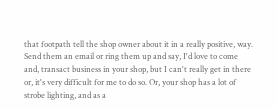that footpath tell the shop owner about it in a really positive, way. Send them an email or ring them up and say, I'd love to come and, transact business in your shop, but I can't really get in there or, it's very difficult for me to do so. Or, your shop has a lot of strobe lighting, and as a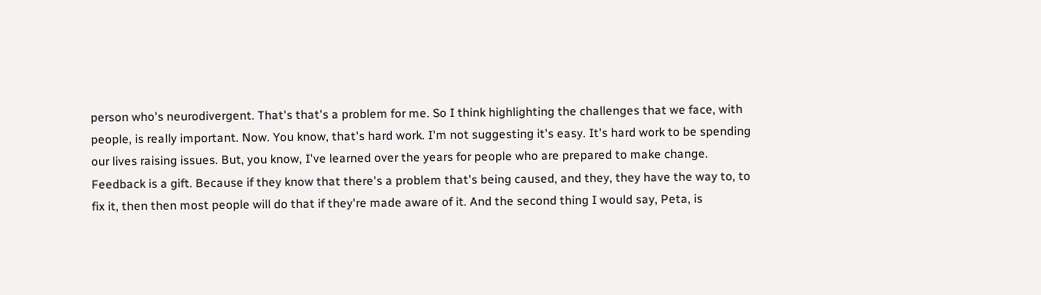person who's neurodivergent. That's that's a problem for me. So I think highlighting the challenges that we face, with people, is really important. Now. You know, that's hard work. I'm not suggesting it's easy. It's hard work to be spending our lives raising issues. But, you know, I've learned over the years for people who are prepared to make change. Feedback is a gift. Because if they know that there's a problem that's being caused, and they, they have the way to, to fix it, then then most people will do that if they're made aware of it. And the second thing I would say, Peta, is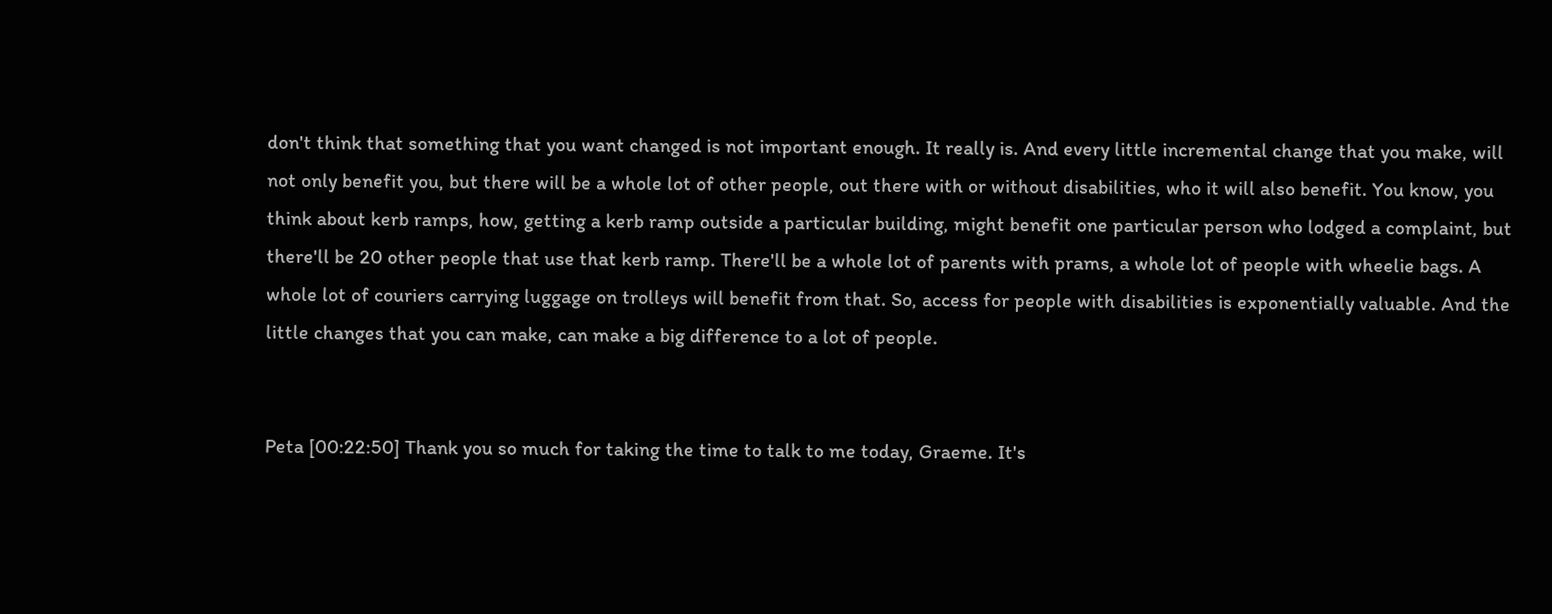don't think that something that you want changed is not important enough. It really is. And every little incremental change that you make, will not only benefit you, but there will be a whole lot of other people, out there with or without disabilities, who it will also benefit. You know, you think about kerb ramps, how, getting a kerb ramp outside a particular building, might benefit one particular person who lodged a complaint, but there'll be 20 other people that use that kerb ramp. There'll be a whole lot of parents with prams, a whole lot of people with wheelie bags. A whole lot of couriers carrying luggage on trolleys will benefit from that. So, access for people with disabilities is exponentially valuable. And the little changes that you can make, can make a big difference to a lot of people.


Peta [00:22:50] Thank you so much for taking the time to talk to me today, Graeme. It's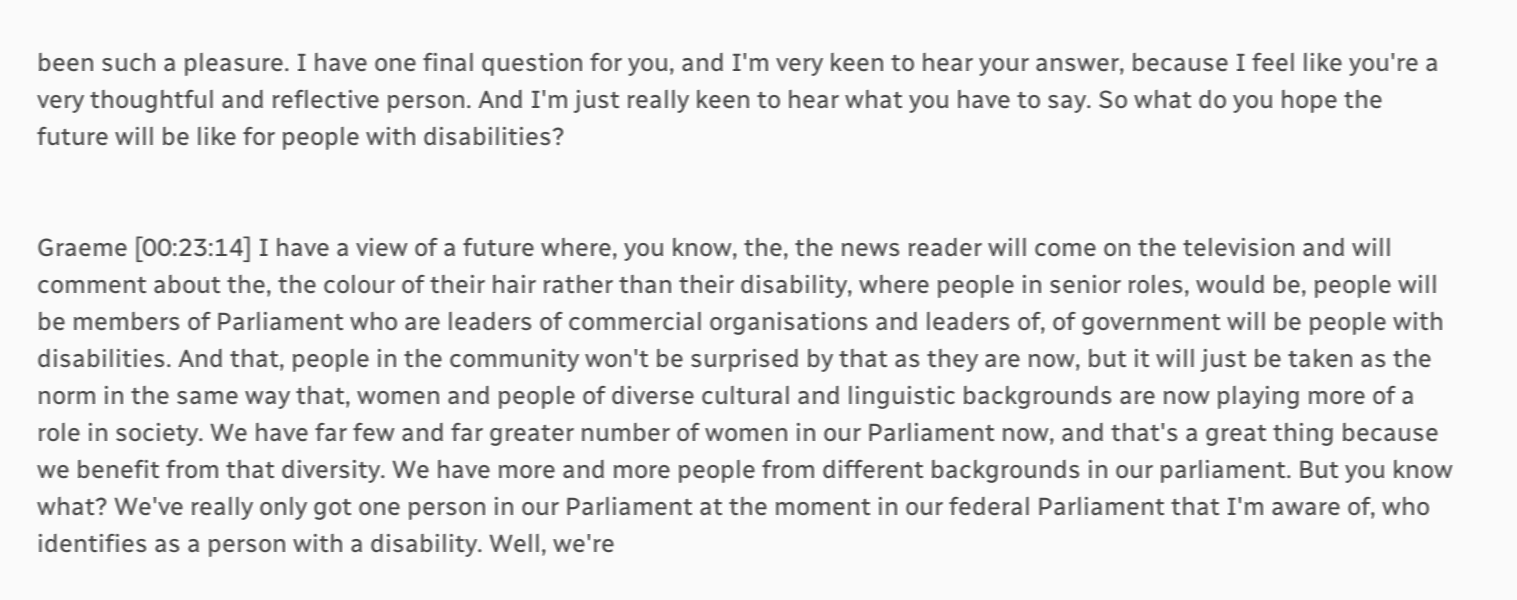been such a pleasure. I have one final question for you, and I'm very keen to hear your answer, because I feel like you're a very thoughtful and reflective person. And I'm just really keen to hear what you have to say. So what do you hope the future will be like for people with disabilities?


Graeme [00:23:14] I have a view of a future where, you know, the, the news reader will come on the television and will comment about the, the colour of their hair rather than their disability, where people in senior roles, would be, people will be members of Parliament who are leaders of commercial organisations and leaders of, of government will be people with disabilities. And that, people in the community won't be surprised by that as they are now, but it will just be taken as the norm in the same way that, women and people of diverse cultural and linguistic backgrounds are now playing more of a role in society. We have far few and far greater number of women in our Parliament now, and that's a great thing because we benefit from that diversity. We have more and more people from different backgrounds in our parliament. But you know what? We've really only got one person in our Parliament at the moment in our federal Parliament that I'm aware of, who identifies as a person with a disability. Well, we're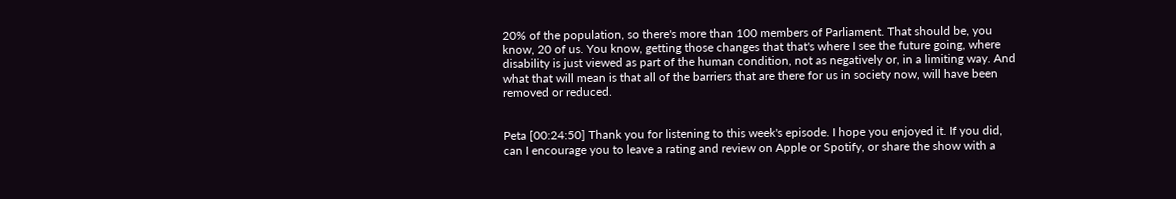20% of the population, so there's more than 100 members of Parliament. That should be, you know, 20 of us. You know, getting those changes that that's where I see the future going, where disability is just viewed as part of the human condition, not as negatively or, in a limiting way. And what that will mean is that all of the barriers that are there for us in society now, will have been removed or reduced.


Peta [00:24:50] Thank you for listening to this week's episode. I hope you enjoyed it. If you did, can I encourage you to leave a rating and review on Apple or Spotify, or share the show with a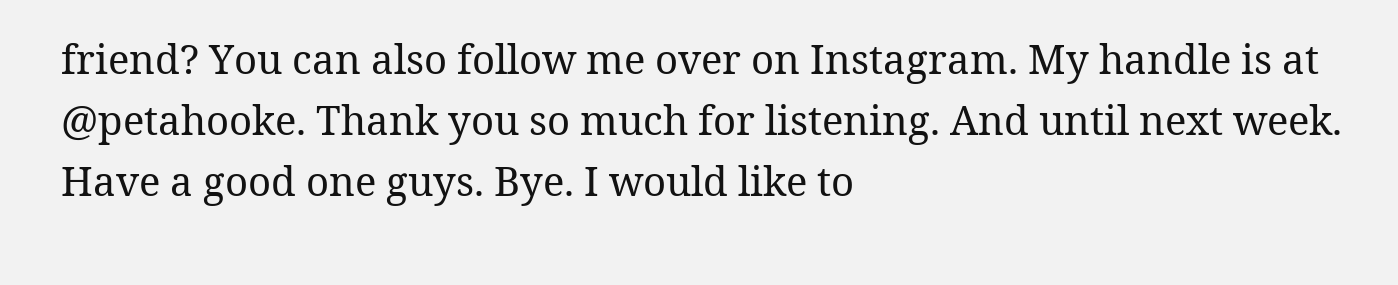friend? You can also follow me over on Instagram. My handle is at @petahooke. Thank you so much for listening. And until next week. Have a good one guys. Bye. I would like to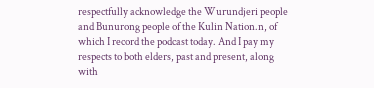respectfully acknowledge the Wurundjeri people and Bunurong people of the Kulin Nation.n, of which I record the podcast today. And I pay my respects to both elders, past and present, along with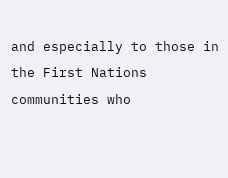and especially to those in the First Nations communities who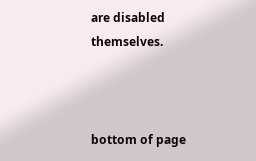are disabled themselves.



bottom of page